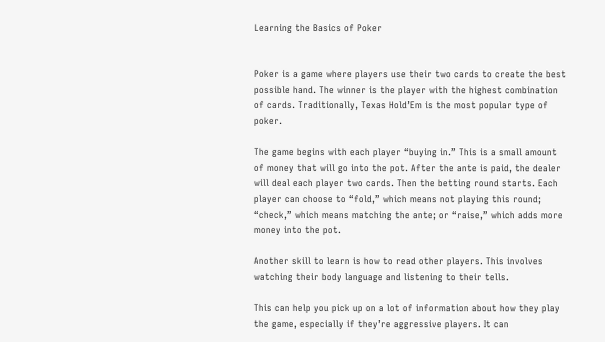Learning the Basics of Poker


Poker is a game where players use their two cards to create the best possible hand. The winner is the player with the highest combination of cards. Traditionally, Texas Hold’Em is the most popular type of poker.

The game begins with each player “buying in.” This is a small amount of money that will go into the pot. After the ante is paid, the dealer will deal each player two cards. Then the betting round starts. Each player can choose to “fold,” which means not playing this round; “check,” which means matching the ante; or “raise,” which adds more money into the pot.

Another skill to learn is how to read other players. This involves watching their body language and listening to their tells.

This can help you pick up on a lot of information about how they play the game, especially if they’re aggressive players. It can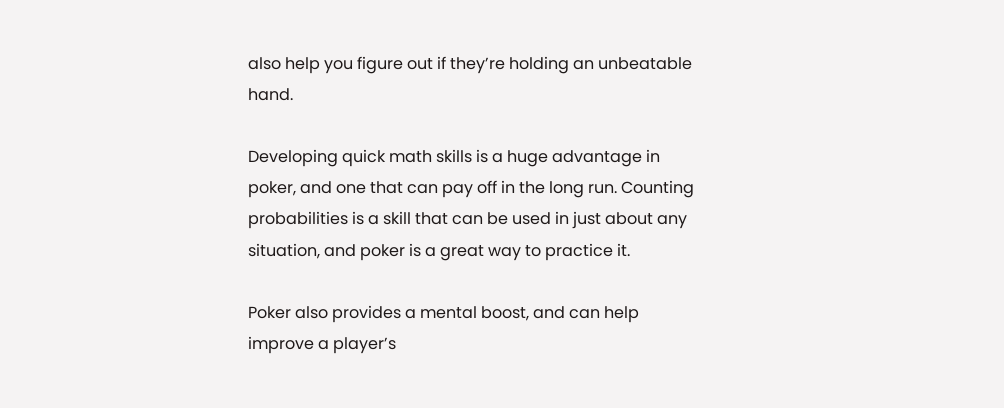also help you figure out if they’re holding an unbeatable hand.

Developing quick math skills is a huge advantage in poker, and one that can pay off in the long run. Counting probabilities is a skill that can be used in just about any situation, and poker is a great way to practice it.

Poker also provides a mental boost, and can help improve a player’s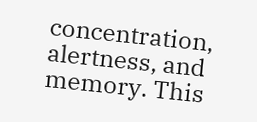concentration, alertness, and memory. This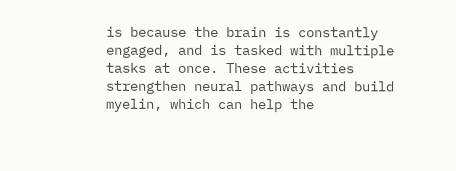is because the brain is constantly engaged, and is tasked with multiple tasks at once. These activities strengthen neural pathways and build myelin, which can help the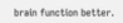brain function better.